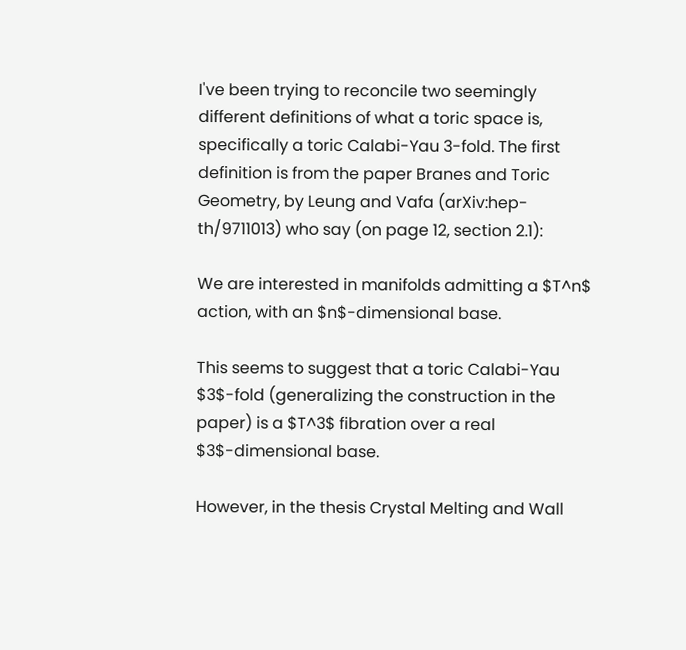I've been trying to reconcile two seemingly different definitions of what a toric space is, specifically a toric Calabi-Yau 3-fold. The first definition is from the paper Branes and Toric Geometry, by Leung and Vafa (arXiv:hep-th/9711013) who say (on page 12, section 2.1):

We are interested in manifolds admitting a $T^n$ action, with an $n$-dimensional base.

This seems to suggest that a toric Calabi-Yau $3$-fold (generalizing the construction in the paper) is a $T^3$ fibration over a real $3$-dimensional base.

However, in the thesis Crystal Melting and Wall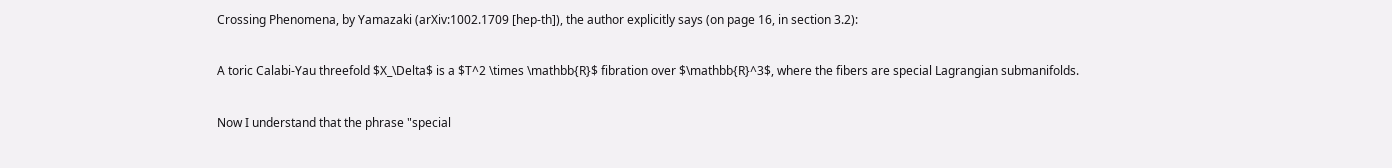Crossing Phenomena, by Yamazaki (arXiv:1002.1709 [hep-th]), the author explicitly says (on page 16, in section 3.2):

A toric Calabi-Yau threefold $X_\Delta$ is a $T^2 \times \mathbb{R}$ fibration over $\mathbb{R}^3$, where the fibers are special Lagrangian submanifolds.

Now I understand that the phrase "special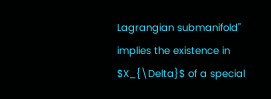Lagrangian submanifold" implies the existence in $X_{\Delta}$ of a special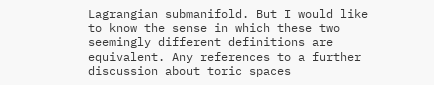Lagrangian submanifold. But I would like to know the sense in which these two seemingly different definitions are equivalent. Any references to a further discussion about toric spaces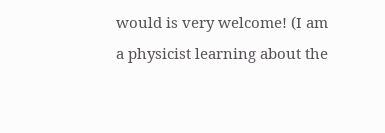would is very welcome! (I am a physicist learning about the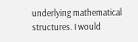underlying mathematical structures. I would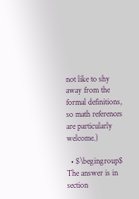not like to shy away from the formal definitions, so math references are particularly welcome.)

  • $\begingroup$ The answer is in section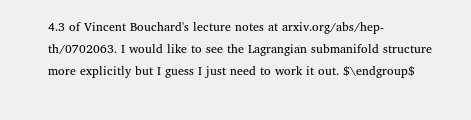4.3 of Vincent Bouchard's lecture notes at arxiv.org/abs/hep-th/0702063. I would like to see the Lagrangian submanifold structure more explicitly but I guess I just need to work it out. $\endgroup$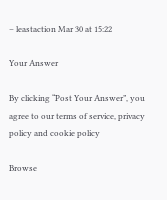– leastaction Mar 30 at 15:22

Your Answer

By clicking “Post Your Answer”, you agree to our terms of service, privacy policy and cookie policy

Browse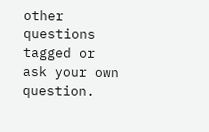other questions tagged or ask your own question.